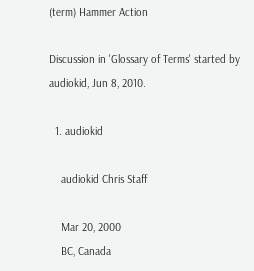(term) Hammer Action

Discussion in 'Glossary of Terms' started by audiokid, Jun 8, 2010.

  1. audiokid

    audiokid Chris Staff

    Mar 20, 2000
    BC, Canada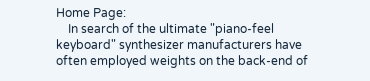Home Page:
    In search of the ultimate "piano-feel keyboard" synthesizer manufacturers have often employed weights on the back-end of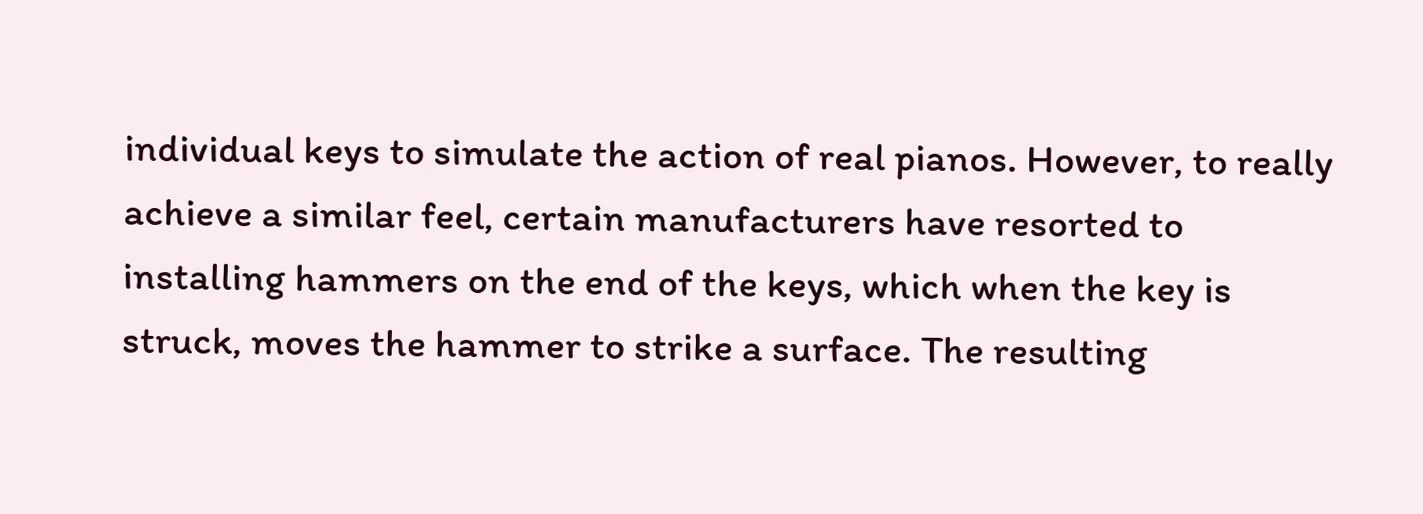individual keys to simulate the action of real pianos. However, to really achieve a similar feel, certain manufacturers have resorted to installing hammers on the end of the keys, which when the key is struck, moves the hammer to strike a surface. The resulting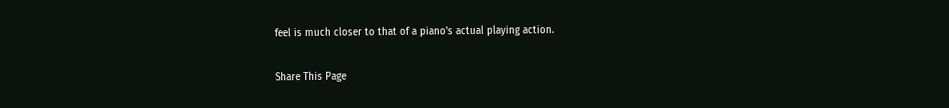feel is much closer to that of a piano's actual playing action.

Share This Page